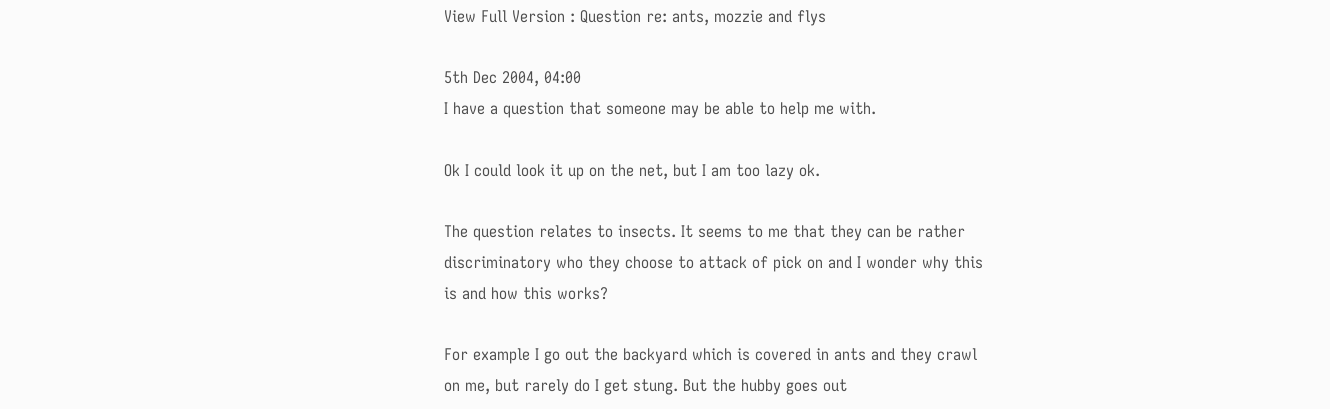View Full Version : Question re: ants, mozzie and flys

5th Dec 2004, 04:00
I have a question that someone may be able to help me with.

Ok I could look it up on the net, but I am too lazy ok.

The question relates to insects. It seems to me that they can be rather discriminatory who they choose to attack of pick on and I wonder why this is and how this works?

For example I go out the backyard which is covered in ants and they crawl on me, but rarely do I get stung. But the hubby goes out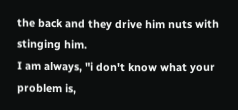the back and they drive him nuts with stinging him.
I am always, "i don't know what your problem is,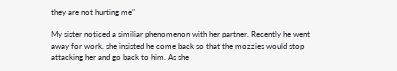they are not hurting me"

My sister noticed a similiar phenomenon with her partner. Recently he went away for work. she insisted he come back so that the mozzies would stop attacking her and go back to him. As she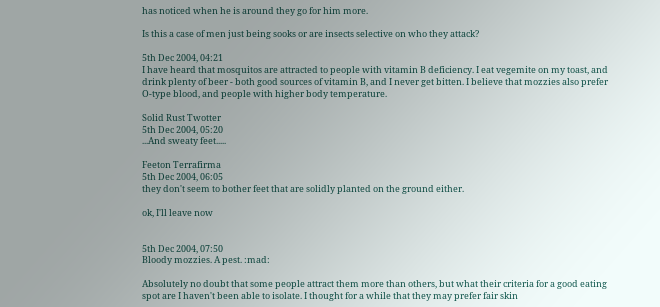has noticed when he is around they go for him more.

Is this a case of men just being sooks or are insects selective on who they attack?

5th Dec 2004, 04:21
I have heard that mosquitos are attracted to people with vitamin B deficiency. I eat vegemite on my toast, and drink plenty of beer - both good sources of vitamin B, and I never get bitten. I believe that mozzies also prefer O-type blood, and people with higher body temperature.

Solid Rust Twotter
5th Dec 2004, 05:20
...And sweaty feet.....

Feeton Terrafirma
5th Dec 2004, 06:05
they don't seem to bother feet that are solidly planted on the ground either.

ok, I'll leave now


5th Dec 2004, 07:50
Bloody mozzies. A pest. :mad:

Absolutely no doubt that some people attract them more than others, but what their criteria for a good eating spot are I haven't been able to isolate. I thought for a while that they may prefer fair skin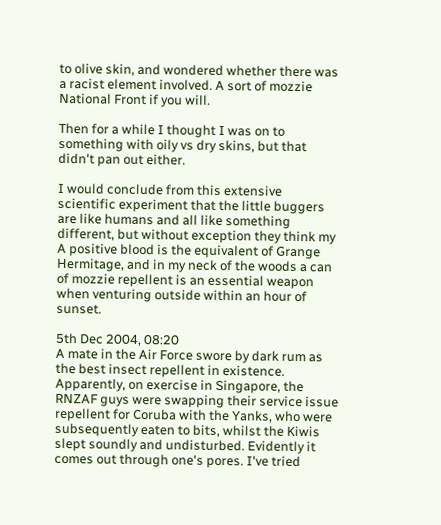to olive skin, and wondered whether there was a racist element involved. A sort of mozzie National Front if you will.

Then for a while I thought I was on to something with oily vs dry skins, but that didn't pan out either.

I would conclude from this extensive scientific experiment that the little buggers are like humans and all like something different, but without exception they think my A positive blood is the equivalent of Grange Hermitage, and in my neck of the woods a can of mozzie repellent is an essential weapon when venturing outside within an hour of sunset.

5th Dec 2004, 08:20
A mate in the Air Force swore by dark rum as the best insect repellent in existence. Apparently, on exercise in Singapore, the RNZAF guys were swapping their service issue repellent for Coruba with the Yanks, who were subsequently eaten to bits, whilst the Kiwis slept soundly and undisturbed. Evidently it comes out through one's pores. I've tried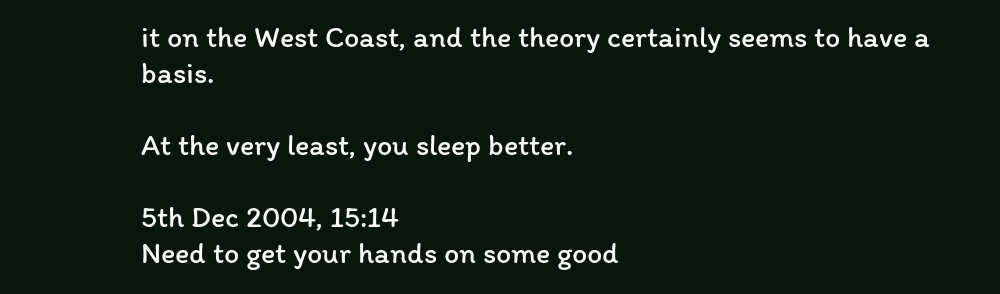it on the West Coast, and the theory certainly seems to have a basis.

At the very least, you sleep better.

5th Dec 2004, 15:14
Need to get your hands on some good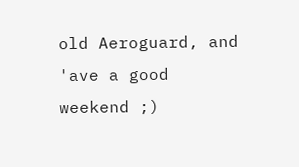old Aeroguard, and 'ave a good weekend ;)